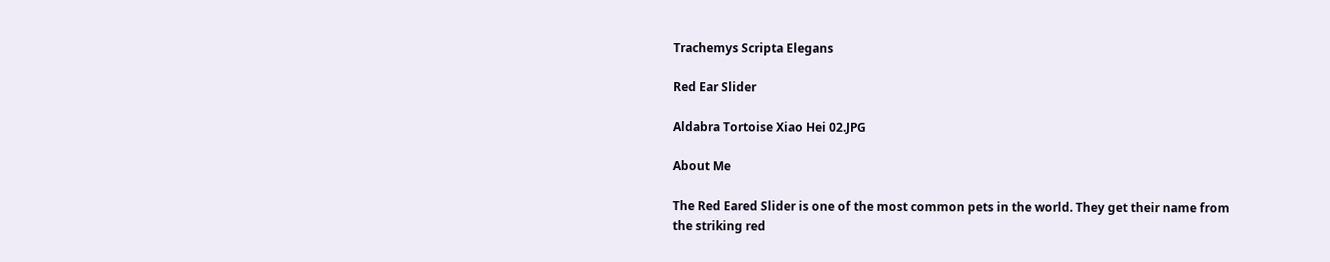Trachemys Scripta Elegans

Red Ear Slider

Aldabra Tortoise Xiao Hei 02.JPG

About Me

The Red Eared Slider is one of the most common pets in the world. They get their name from the striking red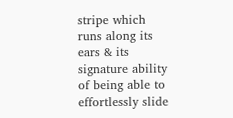stripe which runs along its ears & its signature ability of being able to effortlessly slide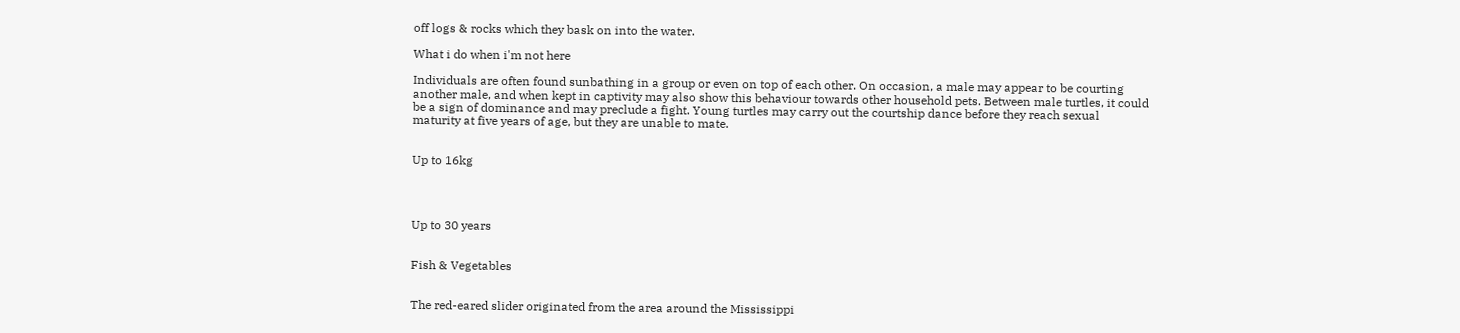off logs & rocks which they bask on into the water.

What i do when i'm not here

Individuals are often found sunbathing in a group or even on top of each other. On occasion, a male may appear to be courting another male, and when kept in captivity may also show this behaviour towards other household pets. Between male turtles, it could be a sign of dominance and may preclude a fight. Young turtles may carry out the courtship dance before they reach sexual maturity at five years of age, but they are unable to mate.


Up to 16kg




Up to 30 years


Fish & Vegetables


The red-eared slider originated from the area around the Mississippi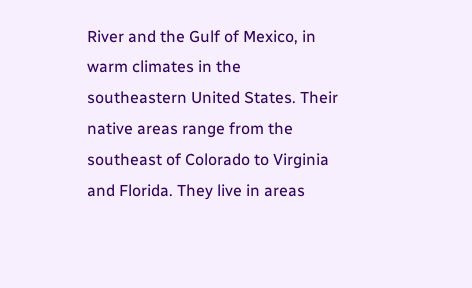River and the Gulf of Mexico, in warm climates in the southeastern United States. Their native areas range from the southeast of Colorado to Virginia and Florida. They live in areas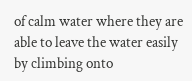of calm water where they are able to leave the water easily by climbing onto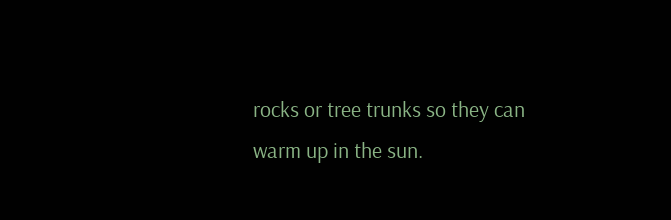rocks or tree trunks so they can warm up in the sun.